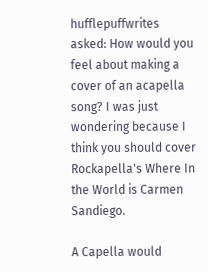hufflepuffwrites asked: How would you feel about making a cover of an acapella song? I was just wondering because I think you should cover Rockapella's Where In the World is Carmen Sandiego.

A Capella would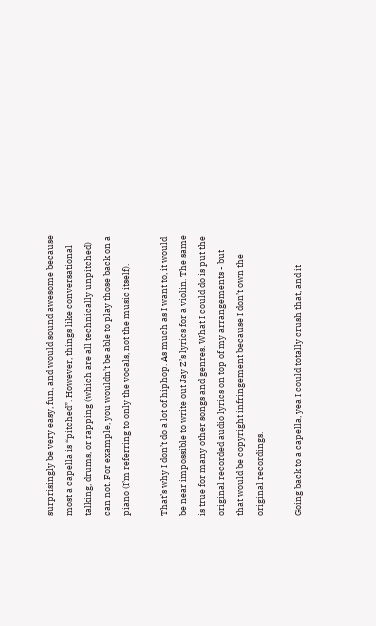surprisingly be very easy, fun, and would sound awesome because most a capella is “pitched”. However, things like conversational talking, drums, or rapping (which are all technically unpitched) can not. For example, you wouldn’t be able to play those back on a piano (I’m referring to only the vocals, not the music itself).

That’s why I don’t do a lot of hiphop. As much as I want to, it would be near impossible to write out Jay Z’s lyrics for a violin. The same is true for many other songs and genres. What I could do is put the original recorded audio lyrics on top of my arrangements - but that would be copyright infringement because I don’t own the original recordings.

Going back to a capella, yea I could totally crush that, and it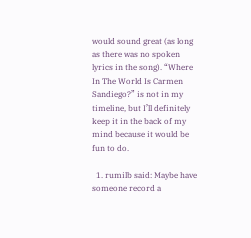would sound great (as long as there was no spoken lyrics in the song). “Where In The World Is Carmen Sandiego?” is not in my timeline, but I’ll definitely keep it in the back of my mind because it would be fun to do.

  1. rumilb said: Maybe have someone record a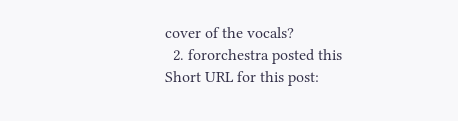cover of the vocals?
  2. fororchestra posted this
Short URL for this post: